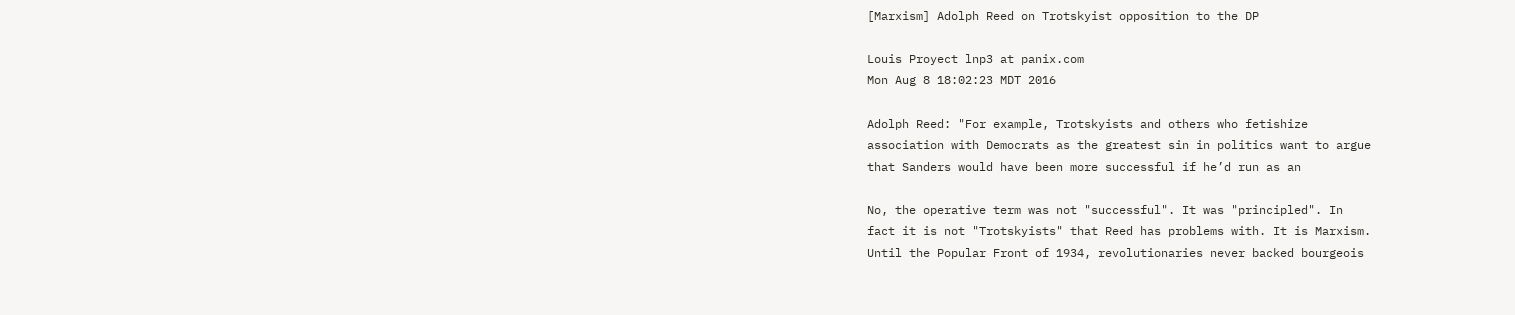[Marxism] Adolph Reed on Trotskyist opposition to the DP

Louis Proyect lnp3 at panix.com
Mon Aug 8 18:02:23 MDT 2016

Adolph Reed: "For example, Trotskyists and others who fetishize
association with Democrats as the greatest sin in politics want to argue
that Sanders would have been more successful if he’d run as an

No, the operative term was not "successful". It was "principled". In
fact it is not "Trotskyists" that Reed has problems with. It is Marxism.
Until the Popular Front of 1934, revolutionaries never backed bourgeois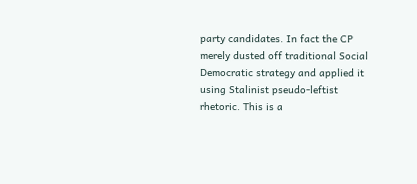party candidates. In fact the CP merely dusted off traditional Social
Democratic strategy and applied it using Stalinist pseudo-leftist
rhetoric. This is a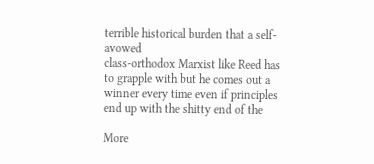terrible historical burden that a self-avowed
class-orthodox Marxist like Reed has to grapple with but he comes out a
winner every time even if principles end up with the shitty end of the

More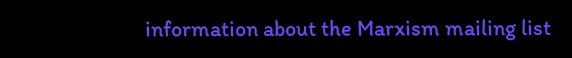information about the Marxism mailing list